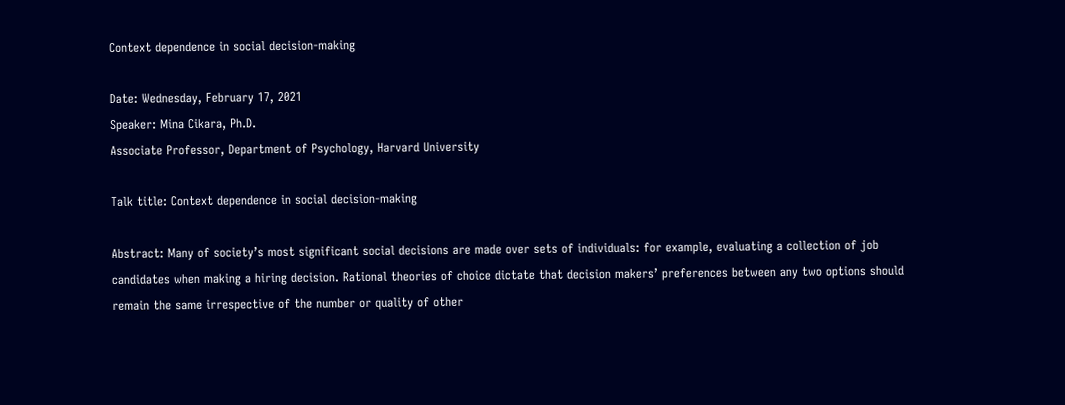Context dependence in social decision-making

Date: Wednesday, February 17, 2021
Speaker: Mina Cikara, Ph.D.
Associate Professor, Department of Psychology, Harvard University

Talk title: Context dependence in social decision-making

Abstract: Many of society’s most significant social decisions are made over sets of individuals: for example, evaluating a collection of job candidates when making a hiring decision. Rational theories of choice dictate that decision makers’ preferences between any two options should remain the same irrespective of the number or quality of other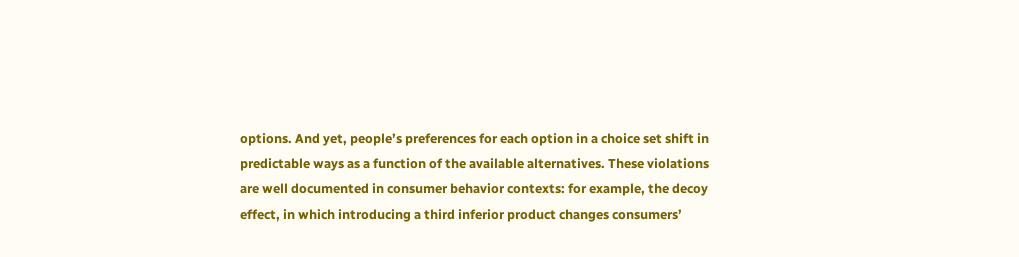options. And yet, people’s preferences for each option in a choice set shift in predictable ways as a function of the available alternatives. These violations are well documented in consumer behavior contexts: for example, the decoy effect, in which introducing a third inferior product changes consumers’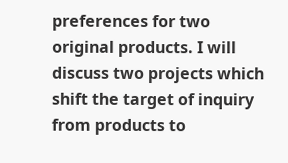preferences for two original products. I will discuss two projects which shift the target of inquiry from products to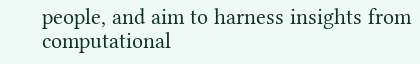people, and aim to harness insights from computational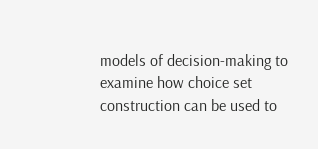models of decision-making to examine how choice set construction can be used to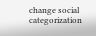change social categorization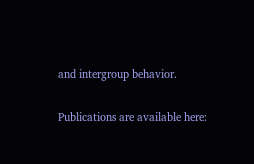and intergroup behavior.

Publications are available here: